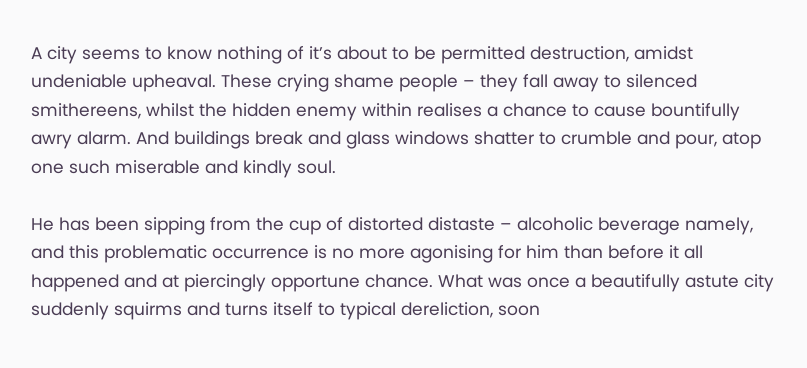A city seems to know nothing of it’s about to be permitted destruction, amidst undeniable upheaval. These crying shame people – they fall away to silenced smithereens, whilst the hidden enemy within realises a chance to cause bountifully awry alarm. And buildings break and glass windows shatter to crumble and pour, atop one such miserable and kindly soul.

He has been sipping from the cup of distorted distaste – alcoholic beverage namely, and this problematic occurrence is no more agonising for him than before it all happened and at piercingly opportune chance. What was once a beautifully astute city suddenly squirms and turns itself to typical dereliction, soon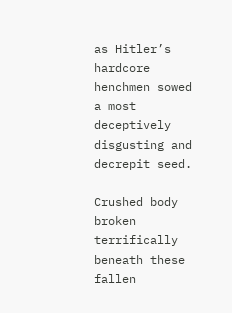as Hitler’s hardcore henchmen sowed a most deceptively disgusting and decrepit seed.

Crushed body broken terrifically beneath these fallen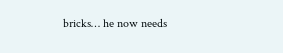bricks… he now needs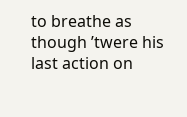to breathe as though ’twere his last action on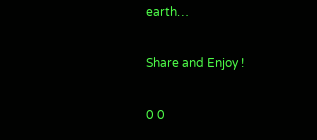earth…

Share and Enjoy !

0 0